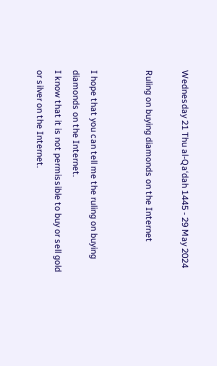Wednesday 21 Thu al-Qa‘dah 1445 - 29 May 2024

Ruling on buying diamonds on the Internet


I hope that you can tell me the ruling on buying diamonds on the Internet.
I know that it is not permissible to buy or sell gold or silver on the Internet.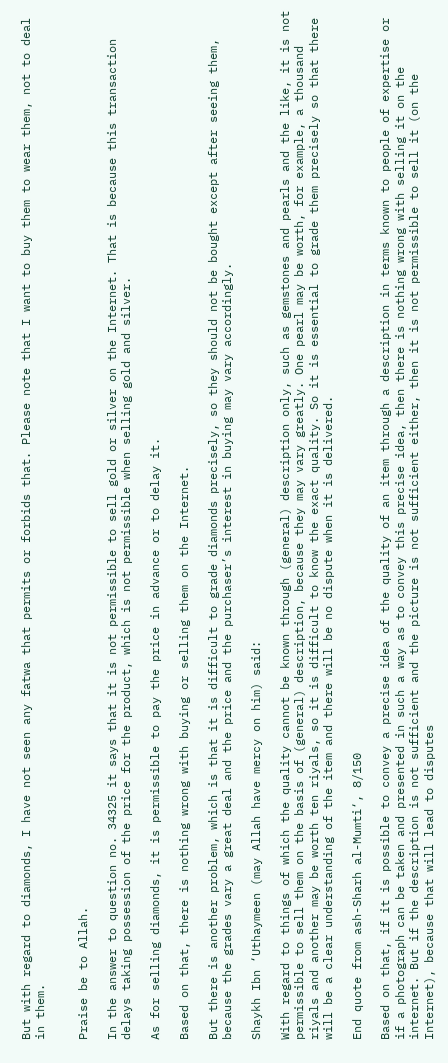But with regard to diamonds, I have not seen any fatwa that permits or forbids that. Please note that I want to buy them to wear them, not to deal in them.


Praise be to Allah.

In the answer to question no. 34325 it says that it is not permissible to sell gold or silver on the Internet. That is because this transaction delays taking possession of the price for the product, which is not permissible when selling gold and silver.

As for selling diamonds, it is permissible to pay the price in advance or to delay it.

Based on that, there is nothing wrong with buying or selling them on the Internet.

But there is another problem, which is that it is difficult to grade diamonds precisely, so they should not be bought except after seeing them, because the grades vary a great deal and the price and the purchaser’s interest in buying may vary accordingly.

Shaykh Ibn ‘Uthaymeen (may Allah have mercy on him) said:

With regard to things of which the quality cannot be known through (general) description only, such as gemstones and pearls and the like, it is not permissible to sell them on the basis of (general) description, because they may vary greatly. One pearl may be worth, for example, a thousand riyals and another may be worth ten riyals, so it is difficult to know the exact quality. So it is essential to grade them precisely so that there will be a clear understanding of the item and there will be no dispute when it is delivered.

End quote from ash-Sharh al-Mumti‘, 8/150

Based on that, if it is possible to convey a precise idea of the quality of an item through a description in terms known to people of expertise or if a photograph can be taken and presented in such a way as to convey this precise idea, then there is nothing wrong with selling it on the internet. But if the description is not sufficient and the picture is not sufficient either, then it is not permissible to sell it (on the Internet), because that will lead to disputes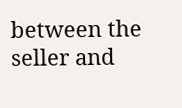between the seller and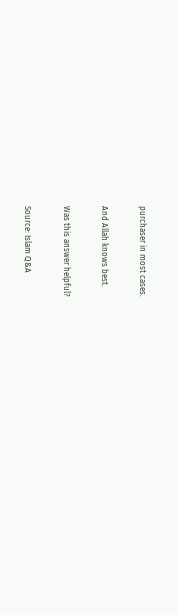purchaser in most cases.

And Allah knows best.

Was this answer helpful?

Source: Islam Q&A